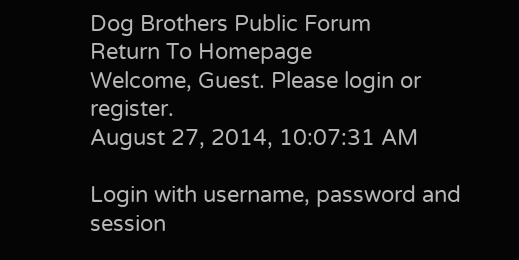Dog Brothers Public Forum
Return To Homepage
Welcome, Guest. Please login or register.
August 27, 2014, 10:07:31 AM

Login with username, password and session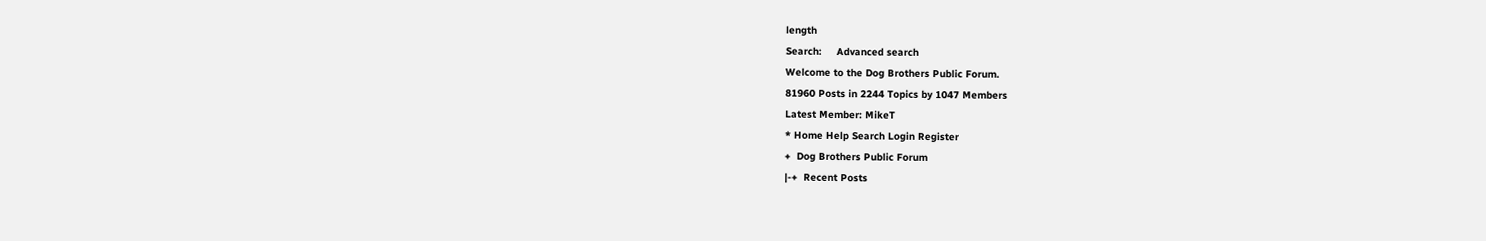length
Search:     Advanced search
Welcome to the Dog Brothers Public Forum.
81960 Posts in 2244 Topics by 1047 Members
Latest Member: MikeT
* Home Help Search Login Register
+  Dog Brothers Public Forum
|-+  Recent Posts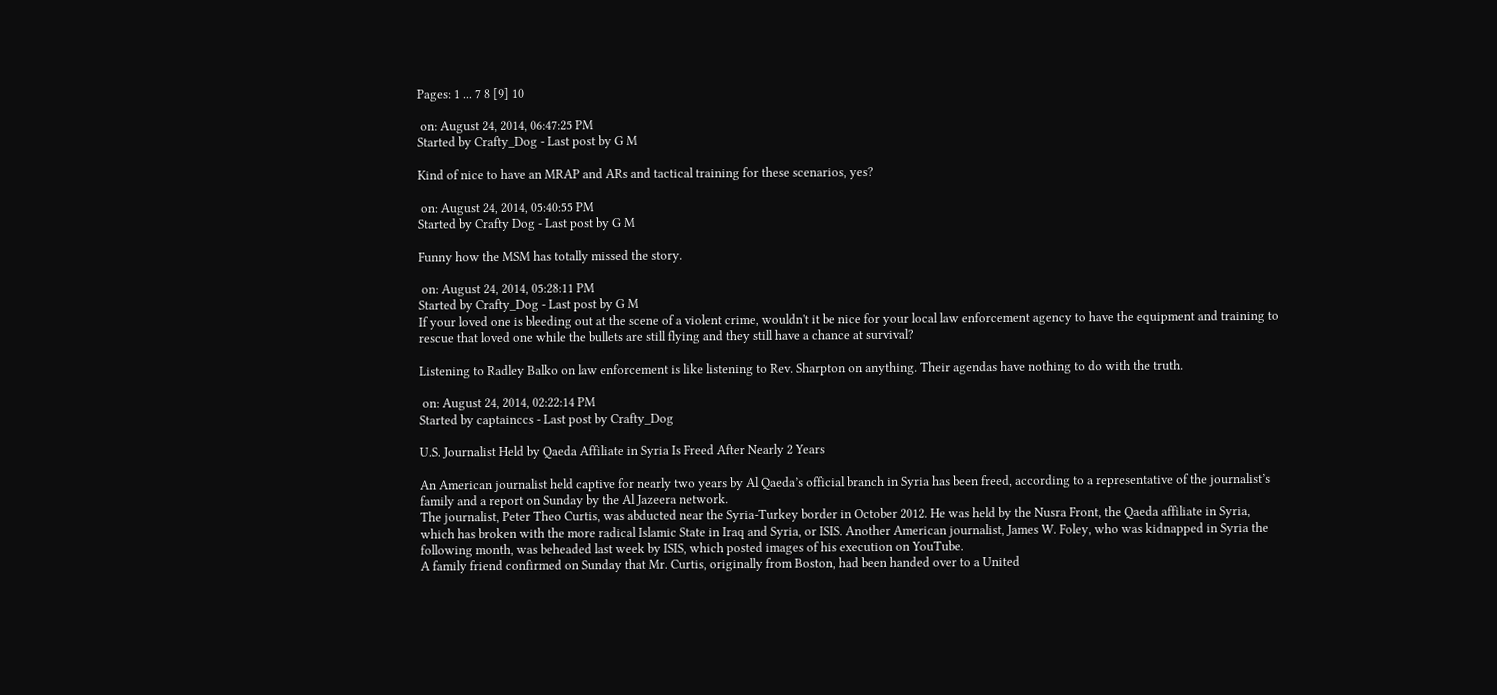Pages: 1 ... 7 8 [9] 10

 on: August 24, 2014, 06:47:25 PM
Started by Crafty_Dog - Last post by G M

Kind of nice to have an MRAP and ARs and tactical training for these scenarios, yes?

 on: August 24, 2014, 05:40:55 PM
Started by Crafty Dog - Last post by G M

Funny how the MSM has totally missed the story.

 on: August 24, 2014, 05:28:11 PM
Started by Crafty_Dog - Last post by G M
If your loved one is bleeding out at the scene of a violent crime, wouldn't it be nice for your local law enforcement agency to have the equipment and training to rescue that loved one while the bullets are still flying and they still have a chance at survival?

Listening to Radley Balko on law enforcement is like listening to Rev. Sharpton on anything. Their agendas have nothing to do with the truth.

 on: August 24, 2014, 02:22:14 PM
Started by captainccs - Last post by Crafty_Dog

U.S. Journalist Held by Qaeda Affiliate in Syria Is Freed After Nearly 2 Years

An American journalist held captive for nearly two years by Al Qaeda’s official branch in Syria has been freed, according to a representative of the journalist’s family and a report on Sunday by the Al Jazeera network.
The journalist, Peter Theo Curtis, was abducted near the Syria-Turkey border in October 2012. He was held by the Nusra Front, the Qaeda affiliate in Syria, which has broken with the more radical Islamic State in Iraq and Syria, or ISIS. Another American journalist, James W. Foley, who was kidnapped in Syria the following month, was beheaded last week by ISIS, which posted images of his execution on YouTube.
A family friend confirmed on Sunday that Mr. Curtis, originally from Boston, had been handed over to a United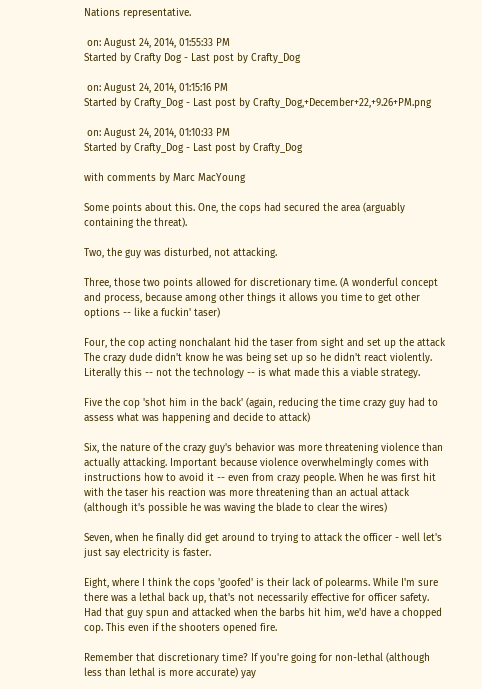Nations representative.

 on: August 24, 2014, 01:55:33 PM
Started by Crafty Dog - Last post by Crafty_Dog

 on: August 24, 2014, 01:15:16 PM
Started by Crafty_Dog - Last post by Crafty_Dog,+December+22,+9.26+PM.png

 on: August 24, 2014, 01:10:33 PM
Started by Crafty_Dog - Last post by Crafty_Dog

with comments by Marc MacYoung

Some points about this. One, the cops had secured the area (arguably containing the threat).

Two, the guy was disturbed, not attacking.

Three, those two points allowed for discretionary time. (A wonderful concept and process, because among other things it allows you time to get other options -- like a fuckin' taser)

Four, the cop acting nonchalant hid the taser from sight and set up the attack The crazy dude didn't know he was being set up so he didn't react violently. Literally this -- not the technology -- is what made this a viable strategy.

Five the cop 'shot him in the back' (again, reducing the time crazy guy had to assess what was happening and decide to attack)

Six, the nature of the crazy guy's behavior was more threatening violence than actually attacking. Important because violence overwhelmingly comes with instructions how to avoid it -- even from crazy people. When he was first hit with the taser his reaction was more threatening than an actual attack (although it's possible he was waving the blade to clear the wires)

Seven, when he finally did get around to trying to attack the officer - well let's just say electricity is faster.

Eight, where I think the cops 'goofed' is their lack of polearms. While I'm sure there was a lethal back up, that's not necessarily effective for officer safety. Had that guy spun and attacked when the barbs hit him, we'd have a chopped cop. This even if the shooters opened fire.

Remember that discretionary time? If you're going for non-lethal (although less than lethal is more accurate) yay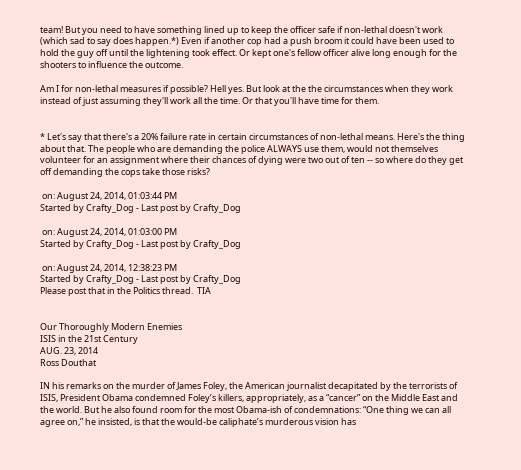team! But you need to have something lined up to keep the officer safe if non-lethal doesn't work (which sad to say does happen.*) Even if another cop had a push broom it could have been used to hold the guy off until the lightening took effect. Or kept one's fellow officer alive long enough for the shooters to influence the outcome.

Am I for non-lethal measures if possible? Hell yes. But look at the the circumstances when they work instead of just assuming they'll work all the time. Or that you'll have time for them.


* Let's say that there's a 20% failure rate in certain circumstances of non-lethal means. Here's the thing about that. The people who are demanding the police ALWAYS use them, would not themselves volunteer for an assignment where their chances of dying were two out of ten -- so where do they get off demanding the cops take those risks?

 on: August 24, 2014, 01:03:44 PM
Started by Crafty_Dog - Last post by Crafty_Dog

 on: August 24, 2014, 01:03:00 PM
Started by Crafty_Dog - Last post by Crafty_Dog

 on: August 24, 2014, 12:38:23 PM
Started by Crafty_Dog - Last post by Crafty_Dog
Please post that in the Politics thread.  TIA


Our Thoroughly Modern Enemies
ISIS in the 21st Century
AUG. 23, 2014
Ross Douthat

IN his remarks on the murder of James Foley, the American journalist decapitated by the terrorists of ISIS, President Obama condemned Foley’s killers, appropriately, as a “cancer” on the Middle East and the world. But he also found room for the most Obama-ish of condemnations: “One thing we can all agree on,” he insisted, is that the would-be caliphate’s murderous vision has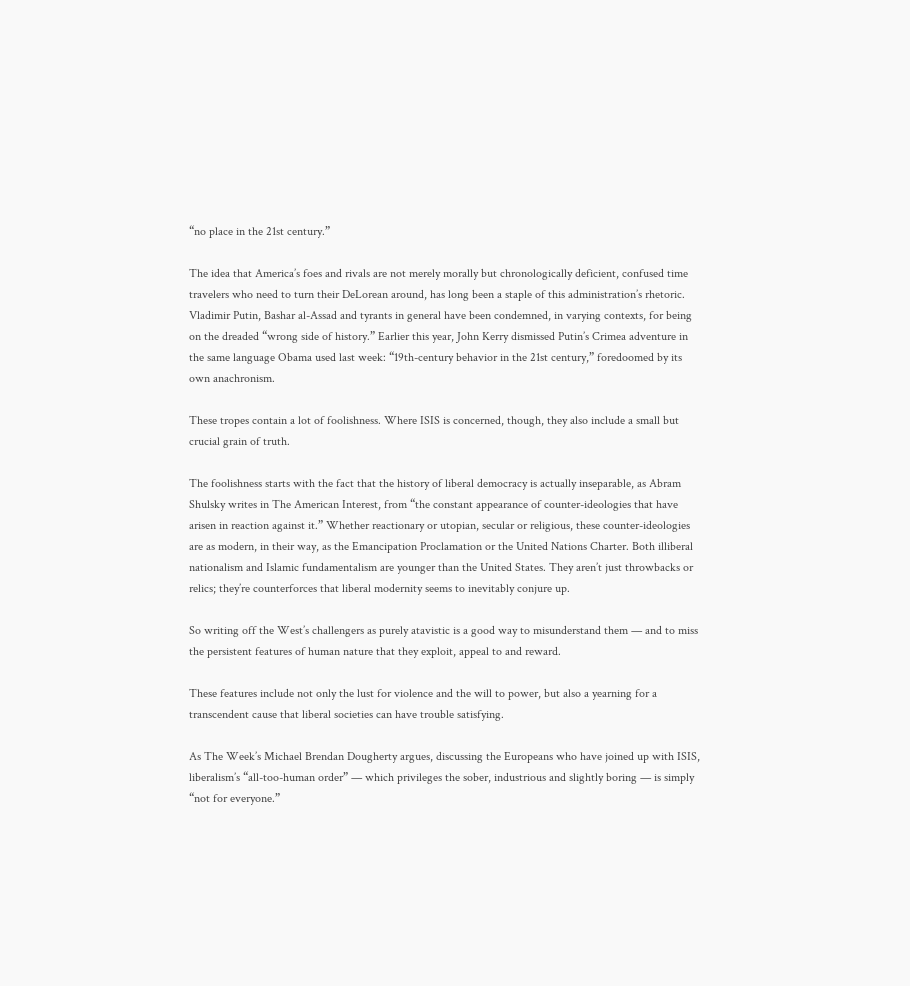“no place in the 21st century.”

The idea that America’s foes and rivals are not merely morally but chronologically deficient, confused time travelers who need to turn their DeLorean around, has long been a staple of this administration’s rhetoric. Vladimir Putin, Bashar al-Assad and tyrants in general have been condemned, in varying contexts, for being on the dreaded “wrong side of history.” Earlier this year, John Kerry dismissed Putin’s Crimea adventure in the same language Obama used last week: “19th-century behavior in the 21st century,” foredoomed by its own anachronism.

These tropes contain a lot of foolishness. Where ISIS is concerned, though, they also include a small but crucial grain of truth.

The foolishness starts with the fact that the history of liberal democracy is actually inseparable, as Abram Shulsky writes in The American Interest, from “the constant appearance of counter-ideologies that have arisen in reaction against it.” Whether reactionary or utopian, secular or religious, these counter-ideologies are as modern, in their way, as the Emancipation Proclamation or the United Nations Charter. Both illiberal nationalism and Islamic fundamentalism are younger than the United States. They aren’t just throwbacks or relics; they’re counterforces that liberal modernity seems to inevitably conjure up.

So writing off the West’s challengers as purely atavistic is a good way to misunderstand them — and to miss the persistent features of human nature that they exploit, appeal to and reward.

These features include not only the lust for violence and the will to power, but also a yearning for a transcendent cause that liberal societies can have trouble satisfying.

As The Week’s Michael Brendan Dougherty argues, discussing the Europeans who have joined up with ISIS, liberalism’s “all-too-human order” — which privileges the sober, industrious and slightly boring — is simply “not for everyone.”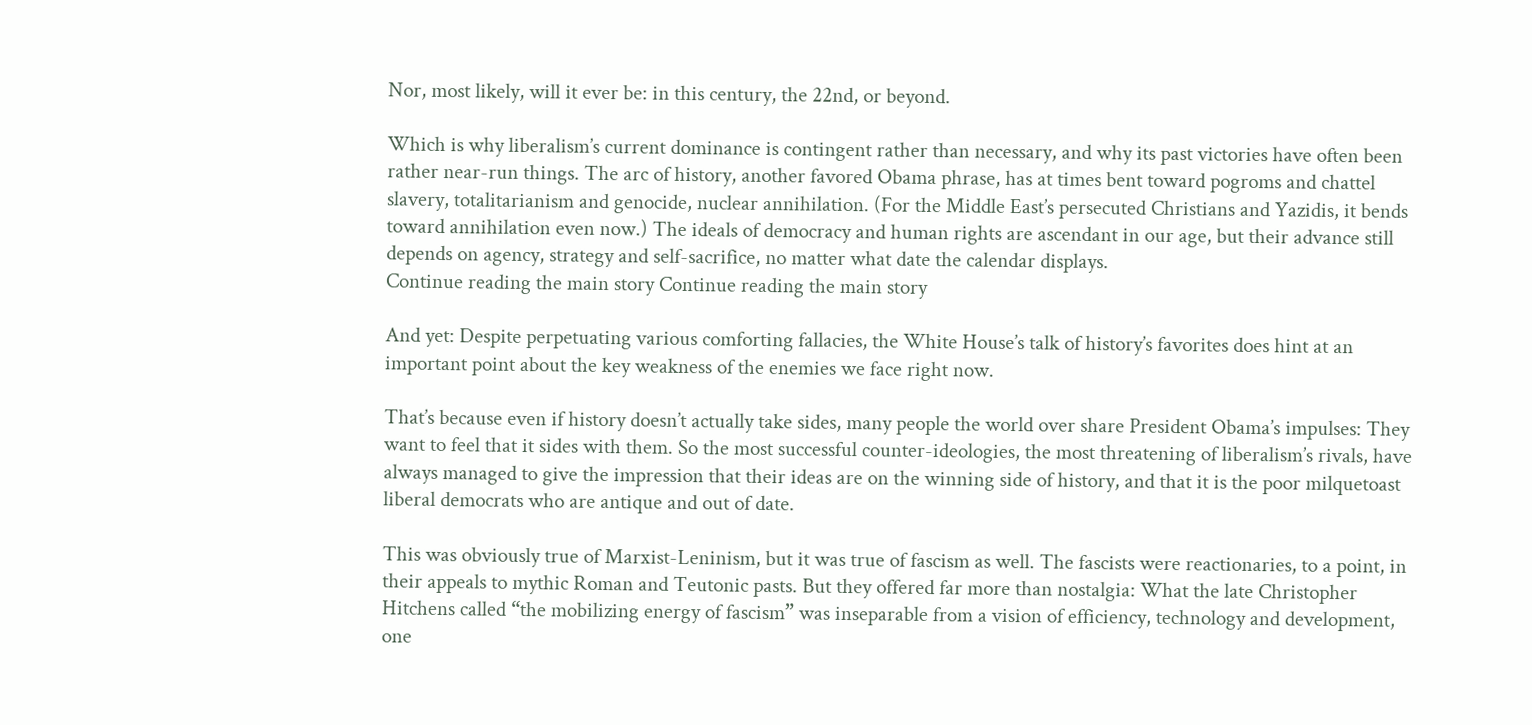Nor, most likely, will it ever be: in this century, the 22nd, or beyond.

Which is why liberalism’s current dominance is contingent rather than necessary, and why its past victories have often been rather near-run things. The arc of history, another favored Obama phrase, has at times bent toward pogroms and chattel slavery, totalitarianism and genocide, nuclear annihilation. (For the Middle East’s persecuted Christians and Yazidis, it bends toward annihilation even now.) The ideals of democracy and human rights are ascendant in our age, but their advance still depends on agency, strategy and self-sacrifice, no matter what date the calendar displays.
Continue reading the main story Continue reading the main story

And yet: Despite perpetuating various comforting fallacies, the White House’s talk of history’s favorites does hint at an important point about the key weakness of the enemies we face right now.

That’s because even if history doesn’t actually take sides, many people the world over share President Obama’s impulses: They want to feel that it sides with them. So the most successful counter-ideologies, the most threatening of liberalism’s rivals, have always managed to give the impression that their ideas are on the winning side of history, and that it is the poor milquetoast liberal democrats who are antique and out of date.

This was obviously true of Marxist-Leninism, but it was true of fascism as well. The fascists were reactionaries, to a point, in their appeals to mythic Roman and Teutonic pasts. But they offered far more than nostalgia: What the late Christopher Hitchens called “the mobilizing energy of fascism” was inseparable from a vision of efficiency, technology and development, one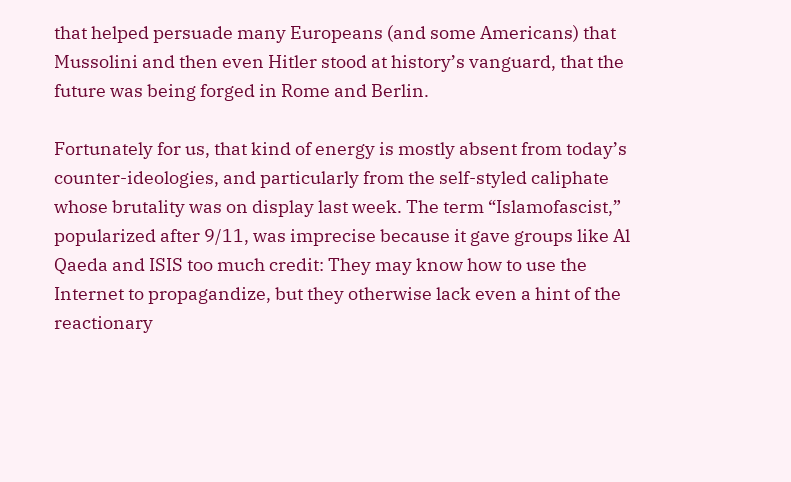that helped persuade many Europeans (and some Americans) that Mussolini and then even Hitler stood at history’s vanguard, that the future was being forged in Rome and Berlin.

Fortunately for us, that kind of energy is mostly absent from today’s counter-ideologies, and particularly from the self-styled caliphate whose brutality was on display last week. The term “Islamofascist,” popularized after 9/11, was imprecise because it gave groups like Al Qaeda and ISIS too much credit: They may know how to use the Internet to propagandize, but they otherwise lack even a hint of the reactionary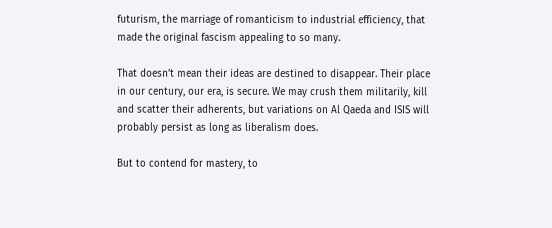futurism, the marriage of romanticism to industrial efficiency, that made the original fascism appealing to so many.

That doesn’t mean their ideas are destined to disappear. Their place in our century, our era, is secure. We may crush them militarily, kill and scatter their adherents, but variations on Al Qaeda and ISIS will probably persist as long as liberalism does.

But to contend for mastery, to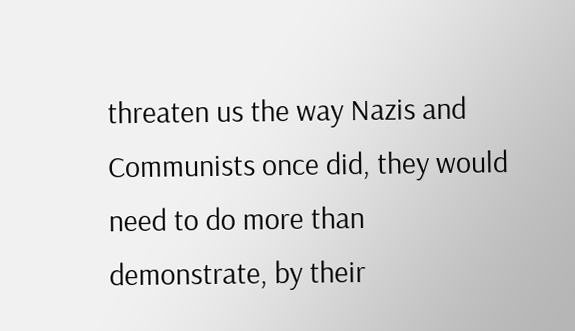threaten us the way Nazis and Communists once did, they would need to do more than demonstrate, by their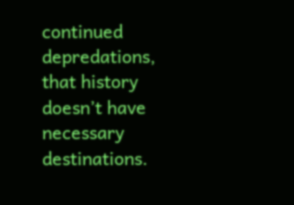continued depredations, that history doesn’t have necessary destinations.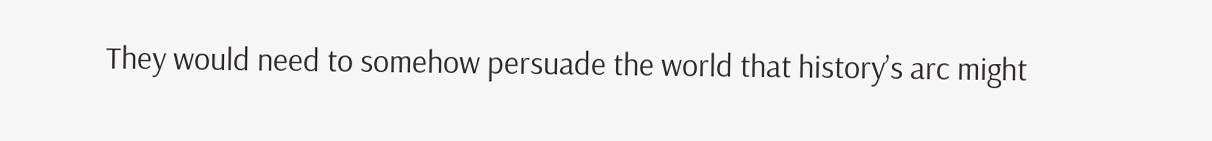They would need to somehow persuade the world that history’s arc might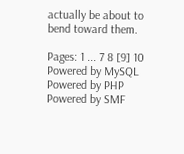actually be about to bend toward them.

Pages: 1 ... 7 8 [9] 10
Powered by MySQL Powered by PHP Powered by SMF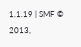1.1.19 | SMF © 2013,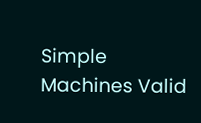Simple Machines Valid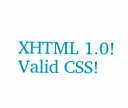XHTML 1.0! Valid CSS!